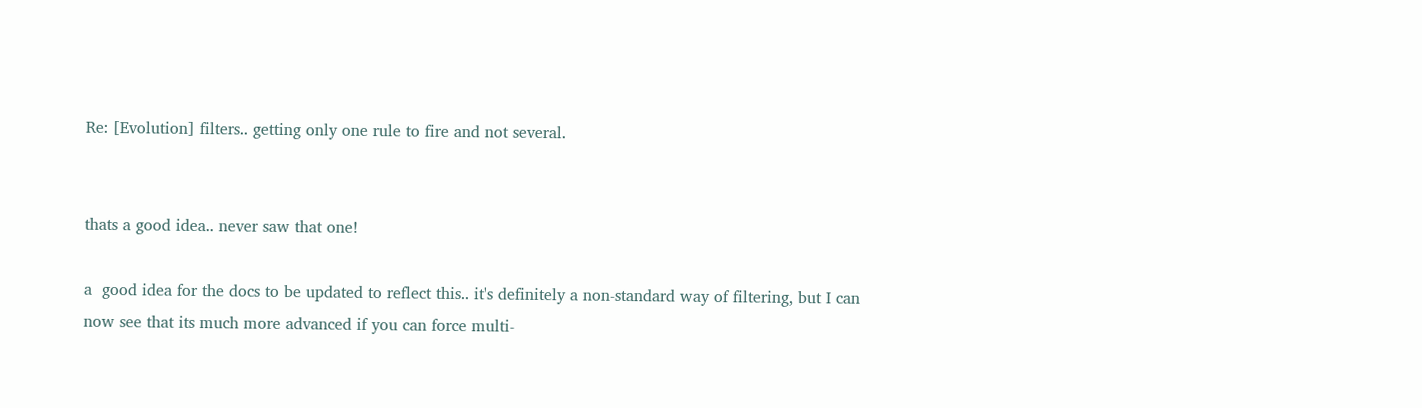Re: [Evolution] filters.. getting only one rule to fire and not several.


thats a good idea.. never saw that one!

a  good idea for the docs to be updated to reflect this.. it's definitely a non-standard way of filtering, but I can now see that its much more advanced if you can force multi-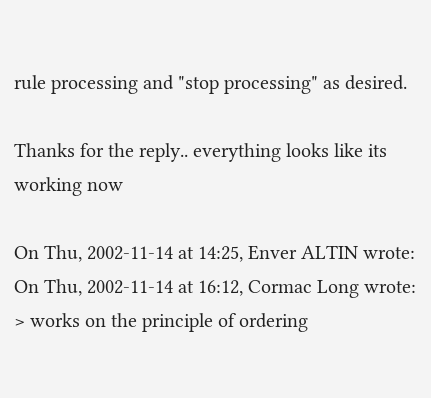rule processing and "stop processing" as desired.

Thanks for the reply.. everything looks like its working now

On Thu, 2002-11-14 at 14:25, Enver ALTIN wrote:
On Thu, 2002-11-14 at 16:12, Cormac Long wrote:
> works on the principle of ordering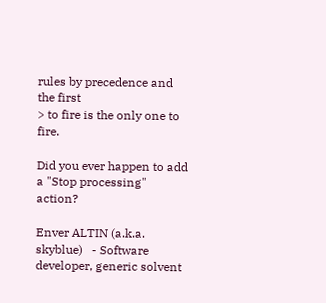rules by precedence and the first
> to fire is the only one to fire.

Did you ever happen to add a "Stop processing" action?

Enver ALTIN (a.k.a. skyblue)   - Software developer, generic solvent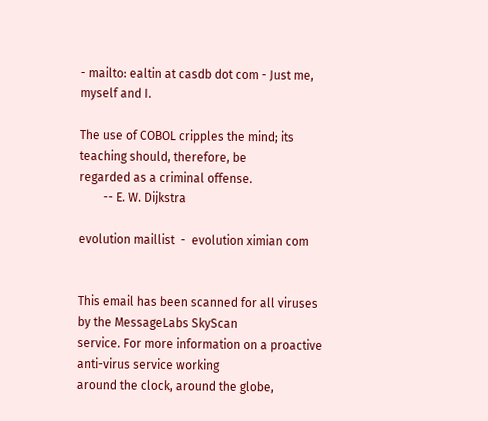- mailto: ealtin at casdb dot com - Just me, myself and I.

The use of COBOL cripples the mind; its teaching should, therefore, be
regarded as a criminal offense.
        -- E. W. Dijkstra

evolution maillist  -  evolution ximian com


This email has been scanned for all viruses by the MessageLabs SkyScan
service. For more information on a proactive anti-virus service working
around the clock, around the globe,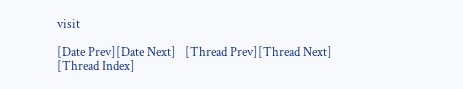visit

[Date Prev][Date Next]   [Thread Prev][Thread Next]   [Thread Index]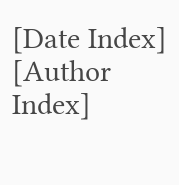[Date Index] [Author Index]